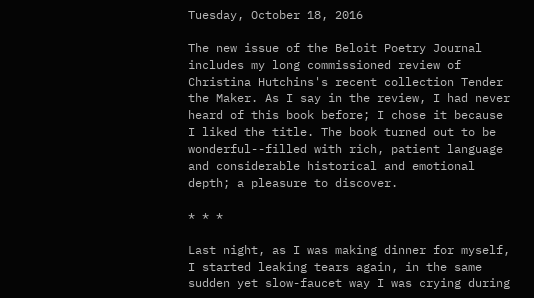Tuesday, October 18, 2016

The new issue of the Beloit Poetry Journal includes my long commissioned review of Christina Hutchins's recent collection Tender the Maker. As I say in the review, I had never heard of this book before; I chose it because I liked the title. The book turned out to be wonderful--filled with rich, patient language and considerable historical and emotional depth; a pleasure to discover.

* * *

Last night, as I was making dinner for myself, I started leaking tears again, in the same sudden yet slow-faucet way I was crying during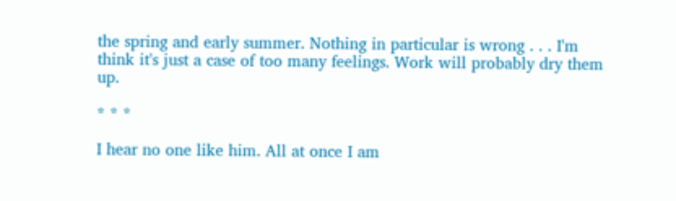the spring and early summer. Nothing in particular is wrong . . . I'm think it's just a case of too many feelings. Work will probably dry them up.

* * *

I hear no one like him. All at once I am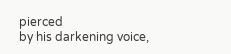pierced
by his darkening voice,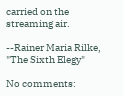carried on the streaming air.

--Rainer Maria Rilke, "The Sixth Elegy"

No comments: